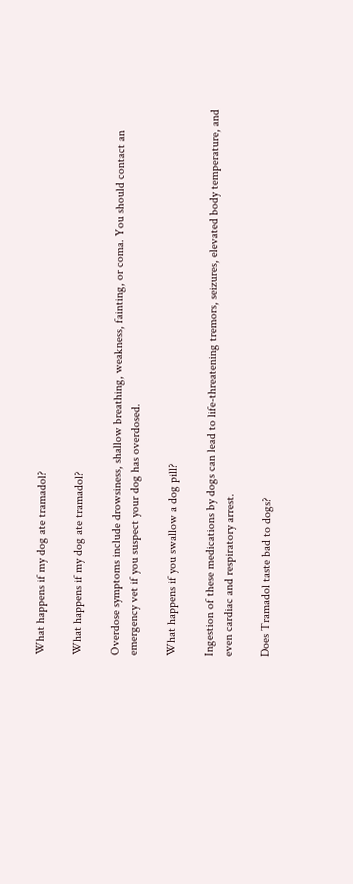What happens if my dog ate tramadol?

What happens if my dog ate tramadol?

Overdose symptoms include drowsiness, shallow breathing, weakness, fainting, or coma. You should contact an emergency vet if you suspect your dog has overdosed.

What happens if you swallow a dog pill?

Ingestion of these medications by dogs can lead to life-threatening tremors, seizures, elevated body temperature, and even cardiac and respiratory arrest.

Does Tramadol taste bad to dogs?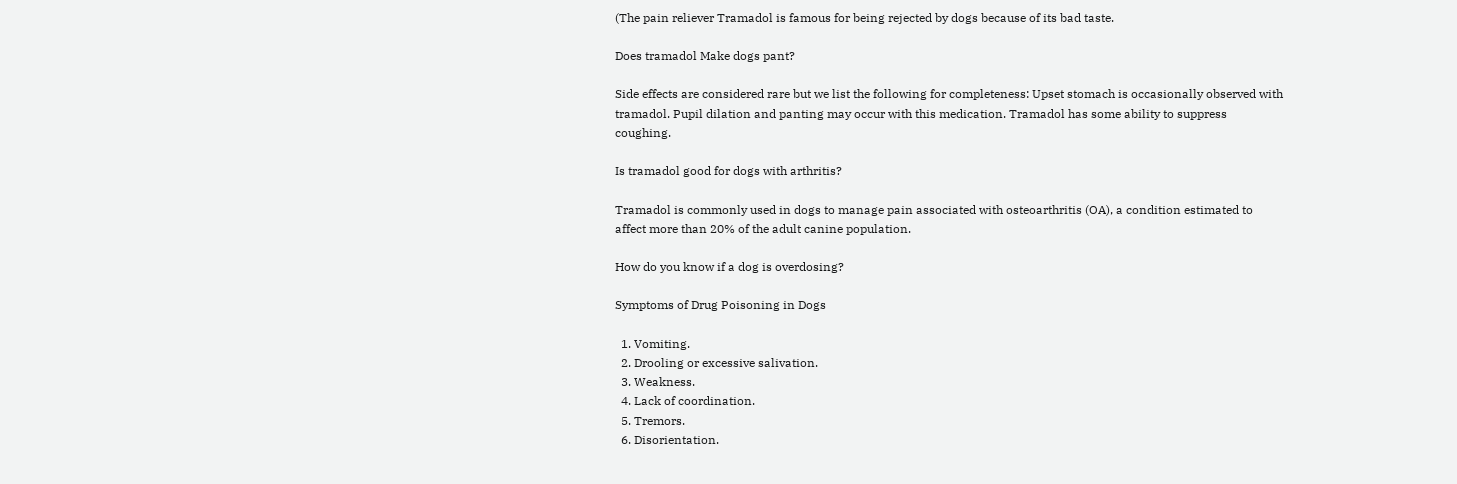(The pain reliever Tramadol is famous for being rejected by dogs because of its bad taste.

Does tramadol Make dogs pant?

Side effects are considered rare but we list the following for completeness: Upset stomach is occasionally observed with tramadol. Pupil dilation and panting may occur with this medication. Tramadol has some ability to suppress coughing.

Is tramadol good for dogs with arthritis?

Tramadol is commonly used in dogs to manage pain associated with osteoarthritis (OA), a condition estimated to affect more than 20% of the adult canine population.

How do you know if a dog is overdosing?

Symptoms of Drug Poisoning in Dogs

  1. Vomiting.
  2. Drooling or excessive salivation.
  3. Weakness.
  4. Lack of coordination.
  5. Tremors.
  6. Disorientation.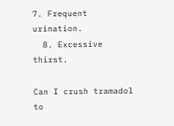7. Frequent urination.
  8. Excessive thirst.

Can I crush tramadol to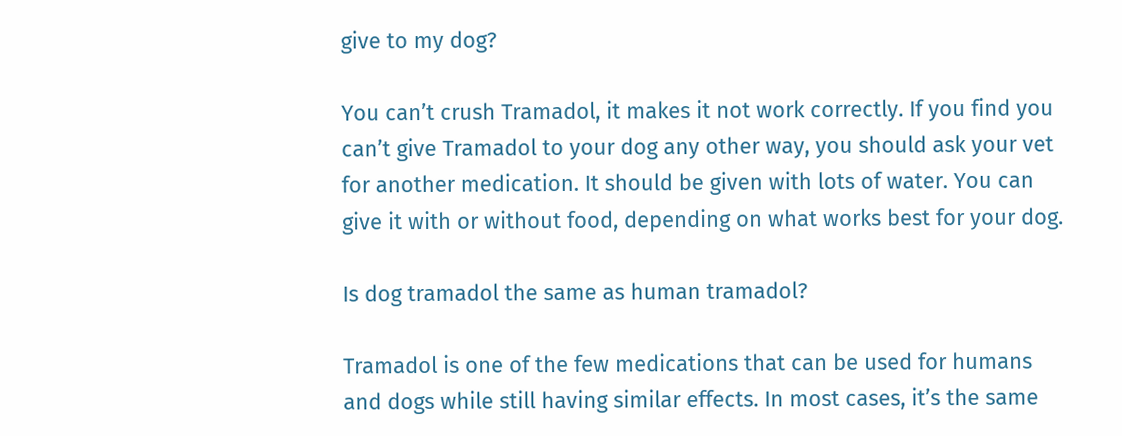give to my dog?

You can’t crush Tramadol, it makes it not work correctly. If you find you can’t give Tramadol to your dog any other way, you should ask your vet for another medication. It should be given with lots of water. You can give it with or without food, depending on what works best for your dog.

Is dog tramadol the same as human tramadol?

Tramadol is one of the few medications that can be used for humans and dogs while still having similar effects. In most cases, it’s the same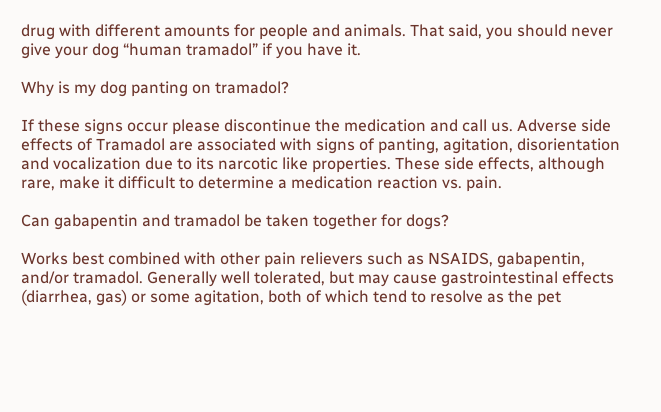drug with different amounts for people and animals. That said, you should never give your dog “human tramadol” if you have it.

Why is my dog panting on tramadol?

If these signs occur please discontinue the medication and call us. Adverse side effects of Tramadol are associated with signs of panting, agitation, disorientation and vocalization due to its narcotic like properties. These side effects, although rare, make it difficult to determine a medication reaction vs. pain.

Can gabapentin and tramadol be taken together for dogs?

Works best combined with other pain relievers such as NSAIDS, gabapentin, and/or tramadol. Generally well tolerated, but may cause gastrointestinal effects (diarrhea, gas) or some agitation, both of which tend to resolve as the pet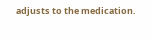adjusts to the medication.